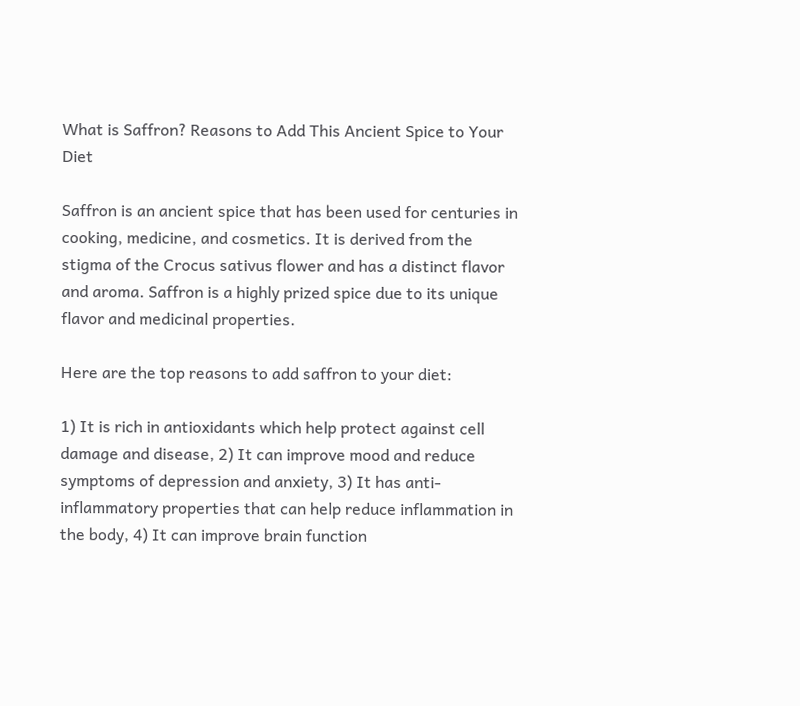What is Saffron? Reasons to Add This Ancient Spice to Your Diet

Saffron is an ancient spice that has been used for centuries in cooking, medicine, and cosmetics. It is derived from the stigma of the Crocus sativus flower and has a distinct flavor and aroma. Saffron is a highly prized spice due to its unique flavor and medicinal properties.

Here are the top reasons to add saffron to your diet:

1) It is rich in antioxidants which help protect against cell damage and disease, 2) It can improve mood and reduce symptoms of depression and anxiety, 3) It has anti-inflammatory properties that can help reduce inflammation in the body, 4) It can improve brain function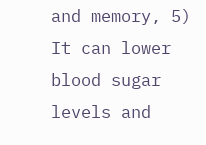and memory, 5) It can lower blood sugar levels and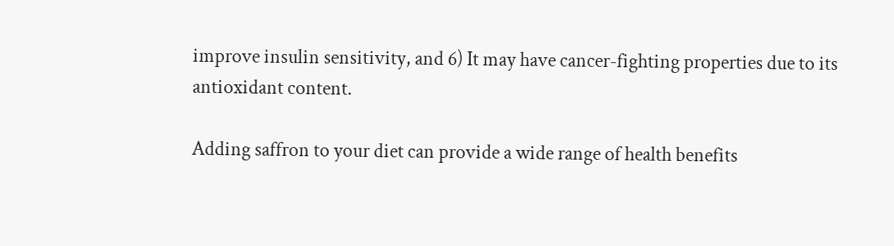improve insulin sensitivity, and 6) It may have cancer-fighting properties due to its antioxidant content.

Adding saffron to your diet can provide a wide range of health benefits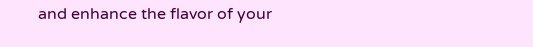and enhance the flavor of your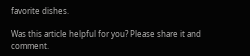favorite dishes.

Was this article helpful for you? Please share it and comment.